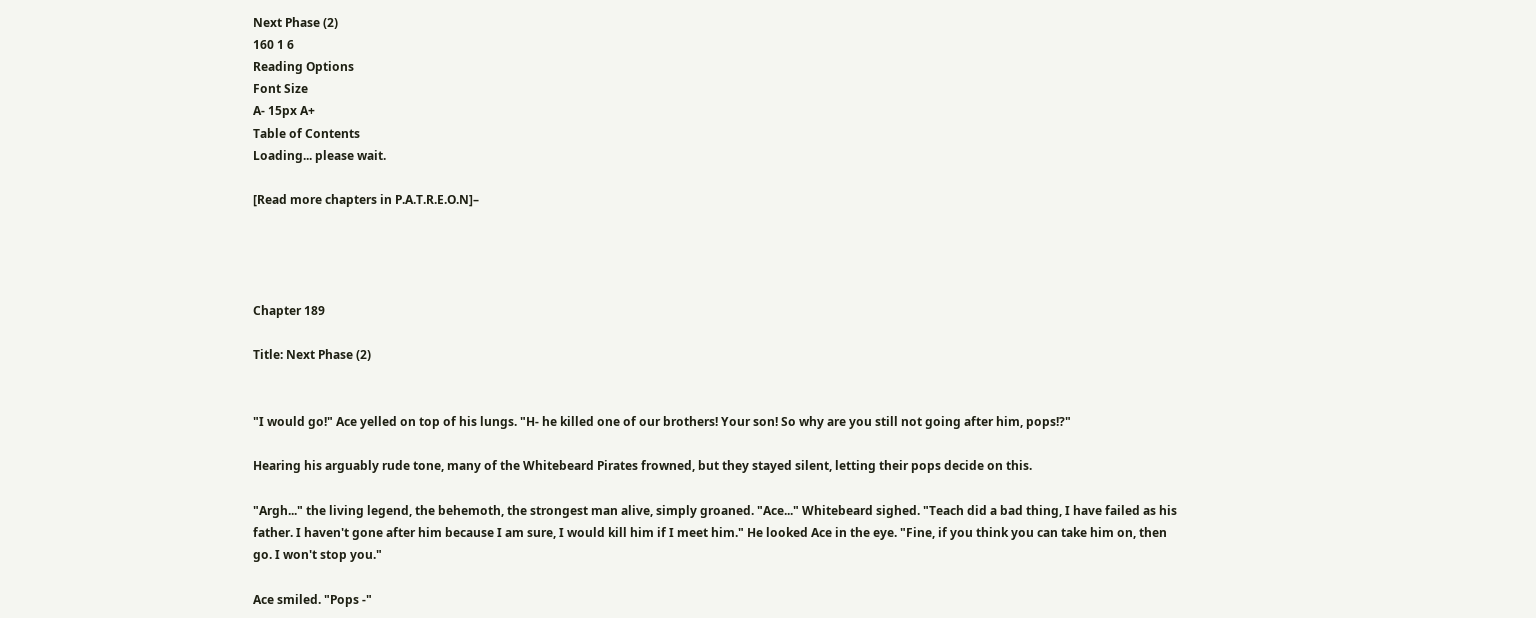Next Phase (2)
160 1 6
Reading Options
Font Size
A- 15px A+
Table of Contents
Loading... please wait.

[Read more chapters in P.A.T.R.E.O.N]–




Chapter 189

Title: Next Phase (2)


"I would go!" Ace yelled on top of his lungs. "H- he killed one of our brothers! Your son! So why are you still not going after him, pops!?"

Hearing his arguably rude tone, many of the Whitebeard Pirates frowned, but they stayed silent, letting their pops decide on this.

"Argh..." the living legend, the behemoth, the strongest man alive, simply groaned. "Ace..." Whitebeard sighed. "Teach did a bad thing, I have failed as his father. I haven't gone after him because I am sure, I would kill him if I meet him." He looked Ace in the eye. "Fine, if you think you can take him on, then go. I won't stop you."

Ace smiled. "Pops -"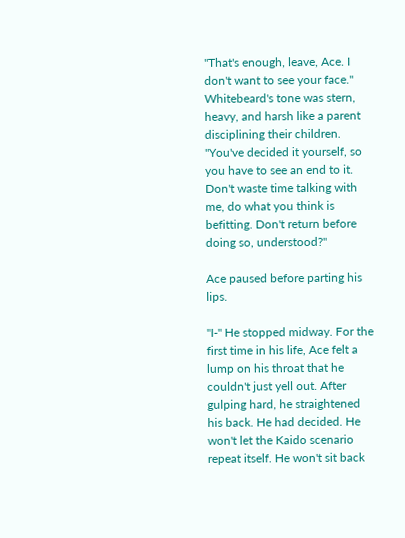"That's enough, leave, Ace. I don't want to see your face." Whitebeard's tone was stern, heavy, and harsh like a parent disciplining their children. "You've decided it yourself, so you have to see an end to it. Don't waste time talking with me, do what you think is befitting. Don't return before doing so, understood?"

Ace paused before parting his lips.

"I-" He stopped midway. For the first time in his life, Ace felt a lump on his throat that he couldn't just yell out. After gulping hard, he straightened his back. He had decided. He won't let the Kaido scenario repeat itself. He won't sit back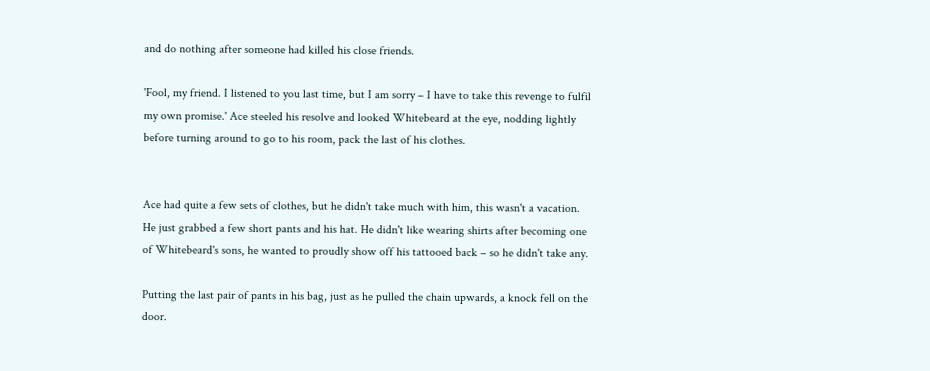and do nothing after someone had killed his close friends.

'Fool, my friend. I listened to you last time, but I am sorry – I have to take this revenge to fulfil my own promise.' Ace steeled his resolve and looked Whitebeard at the eye, nodding lightly before turning around to go to his room, pack the last of his clothes.


Ace had quite a few sets of clothes, but he didn't take much with him, this wasn't a vacation. He just grabbed a few short pants and his hat. He didn't like wearing shirts after becoming one of Whitebeard's sons, he wanted to proudly show off his tattooed back – so he didn't take any.

Putting the last pair of pants in his bag, just as he pulled the chain upwards, a knock fell on the door.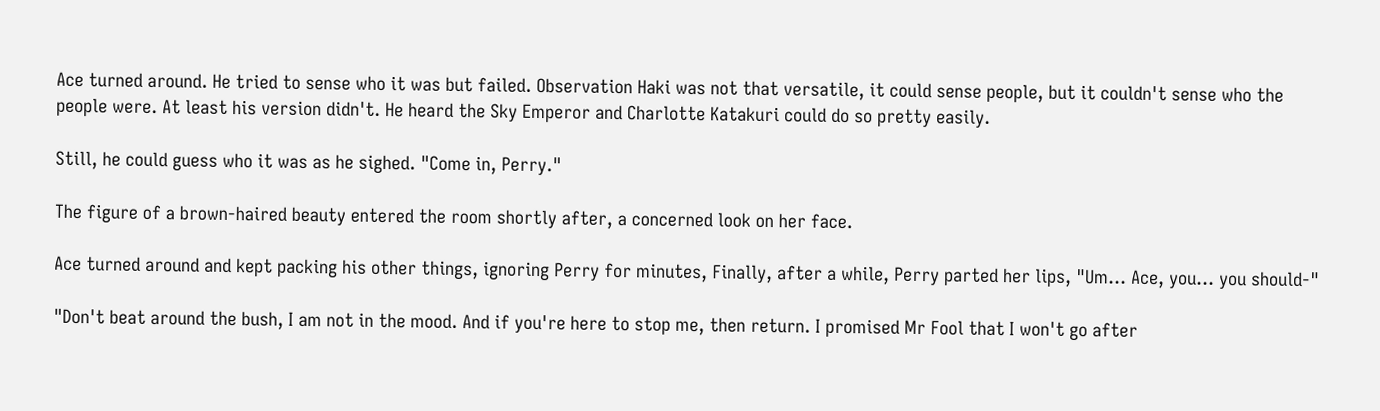Ace turned around. He tried to sense who it was but failed. Observation Haki was not that versatile, it could sense people, but it couldn't sense who the people were. At least his version didn't. He heard the Sky Emperor and Charlotte Katakuri could do so pretty easily.

Still, he could guess who it was as he sighed. "Come in, Perry."

The figure of a brown-haired beauty entered the room shortly after, a concerned look on her face.

Ace turned around and kept packing his other things, ignoring Perry for minutes, Finally, after a while, Perry parted her lips, "Um... Ace, you... you should-"

"Don't beat around the bush, I am not in the mood. And if you're here to stop me, then return. I promised Mr Fool that I won't go after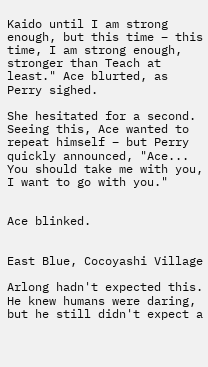Kaido until I am strong enough, but this time – this time, I am strong enough, stronger than Teach at least." Ace blurted, as Perry sighed.

She hesitated for a second. Seeing this, Ace wanted to repeat himself – but Perry quickly announced, "Ace... You should take me with you, I want to go with you."


Ace blinked.


East Blue, Cocoyashi Village

Arlong hadn't expected this. He knew humans were daring, but he still didn't expect a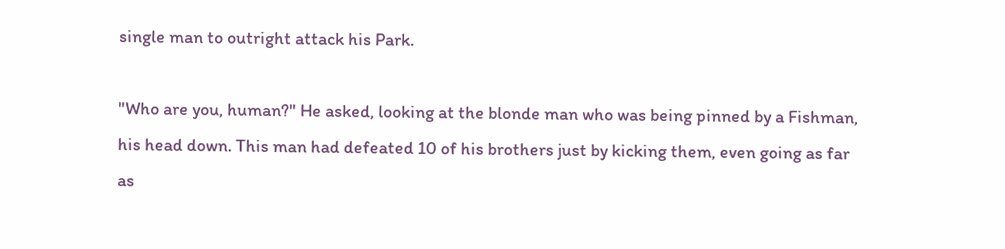single man to outright attack his Park.

"Who are you, human?" He asked, looking at the blonde man who was being pinned by a Fishman, his head down. This man had defeated 10 of his brothers just by kicking them, even going as far as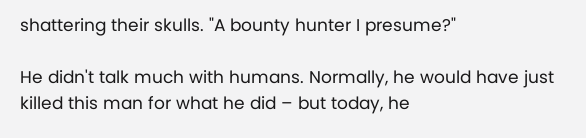shattering their skulls. "A bounty hunter I presume?"

He didn't talk much with humans. Normally, he would have just killed this man for what he did – but today, he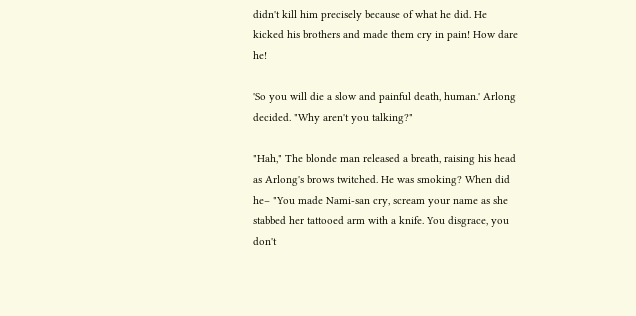didn't kill him precisely because of what he did. He kicked his brothers and made them cry in pain! How dare he!

'So you will die a slow and painful death, human.' Arlong decided. "Why aren't you talking?"

"Hah," The blonde man released a breath, raising his head as Arlong's brows twitched. He was smoking? When did he– "You made Nami-san cry, scream your name as she stabbed her tattooed arm with a knife. You disgrace, you don't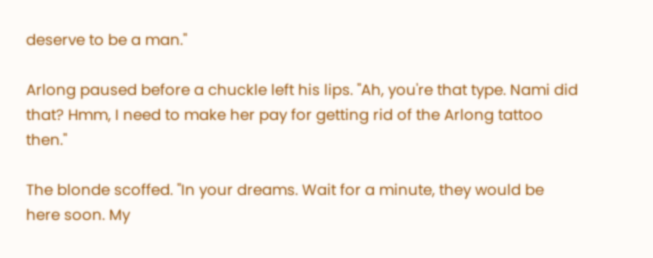deserve to be a man."

Arlong paused before a chuckle left his lips. "Ah, you're that type. Nami did that? Hmm, I need to make her pay for getting rid of the Arlong tattoo then."

The blonde scoffed. "In your dreams. Wait for a minute, they would be here soon. My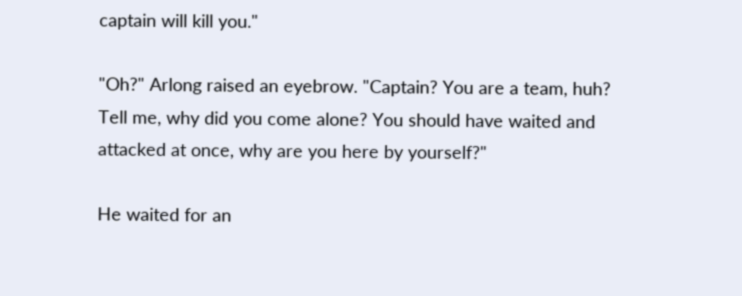captain will kill you."

"Oh?" Arlong raised an eyebrow. "Captain? You are a team, huh? Tell me, why did you come alone? You should have waited and attacked at once, why are you here by yourself?"

He waited for an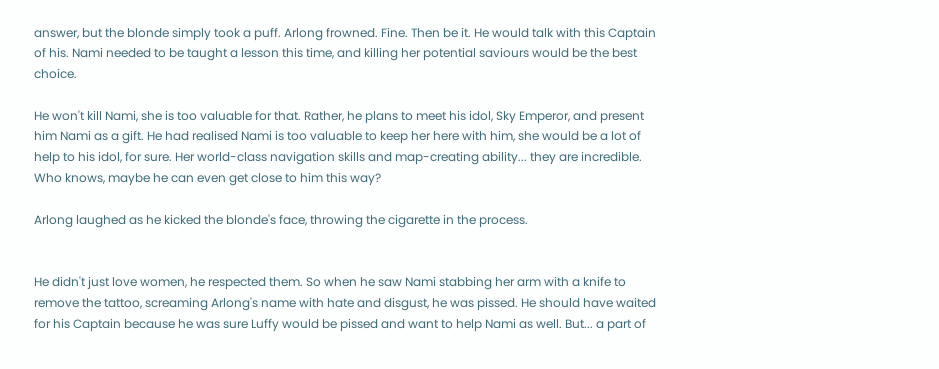answer, but the blonde simply took a puff. Arlong frowned. Fine. Then be it. He would talk with this Captain of his. Nami needed to be taught a lesson this time, and killing her potential saviours would be the best choice.

He won't kill Nami, she is too valuable for that. Rather, he plans to meet his idol, Sky Emperor, and present him Nami as a gift. He had realised Nami is too valuable to keep her here with him, she would be a lot of help to his idol, for sure. Her world-class navigation skills and map-creating ability... they are incredible. Who knows, maybe he can even get close to him this way?

Arlong laughed as he kicked the blonde's face, throwing the cigarette in the process.


He didn't just love women, he respected them. So when he saw Nami stabbing her arm with a knife to remove the tattoo, screaming Arlong's name with hate and disgust, he was pissed. He should have waited for his Captain because he was sure Luffy would be pissed and want to help Nami as well. But... a part of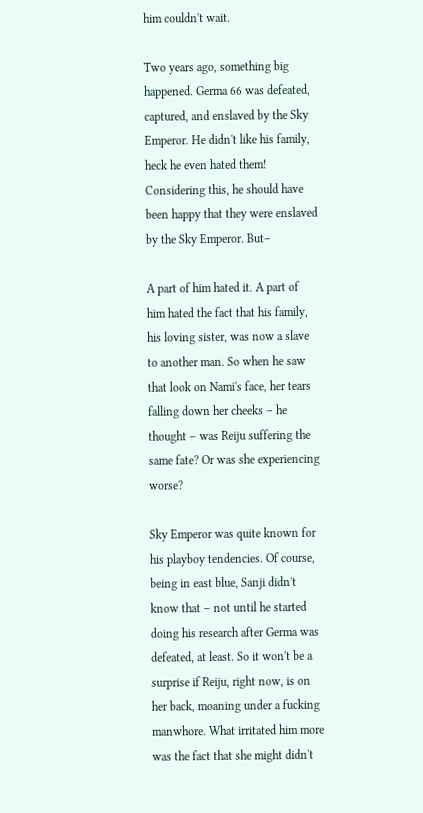him couldn't wait.

Two years ago, something big happened. Germa 66 was defeated, captured, and enslaved by the Sky Emperor. He didn't like his family, heck he even hated them! Considering this, he should have been happy that they were enslaved by the Sky Emperor. But–

A part of him hated it. A part of him hated the fact that his family, his loving sister, was now a slave to another man. So when he saw that look on Nami's face, her tears falling down her cheeks – he thought – was Reiju suffering the same fate? Or was she experiencing worse?

Sky Emperor was quite known for his playboy tendencies. Of course, being in east blue, Sanji didn't know that – not until he started doing his research after Germa was defeated, at least. So it won't be a surprise if Reiju, right now, is on her back, moaning under a fucking manwhore. What irritated him more was the fact that she might didn't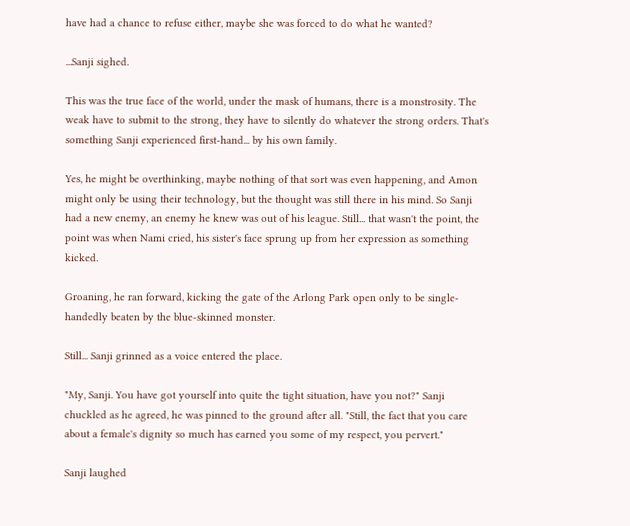have had a chance to refuse either, maybe she was forced to do what he wanted?

...Sanji sighed.

This was the true face of the world, under the mask of humans, there is a monstrosity. The weak have to submit to the strong, they have to silently do whatever the strong orders. That's something Sanji experienced first-hand... by his own family.

Yes, he might be overthinking, maybe nothing of that sort was even happening, and Amon might only be using their technology, but the thought was still there in his mind. So Sanji had a new enemy, an enemy he knew was out of his league. Still... that wasn't the point, the point was when Nami cried, his sister's face sprung up from her expression as something kicked.

Groaning, he ran forward, kicking the gate of the Arlong Park open only to be single-handedly beaten by the blue-skinned monster.

Still... Sanji grinned as a voice entered the place.

"My, Sanji. You have got yourself into quite the tight situation, have you not?" Sanji chuckled as he agreed, he was pinned to the ground after all. "Still, the fact that you care about a female's dignity so much has earned you some of my respect, you pervert."

Sanji laughed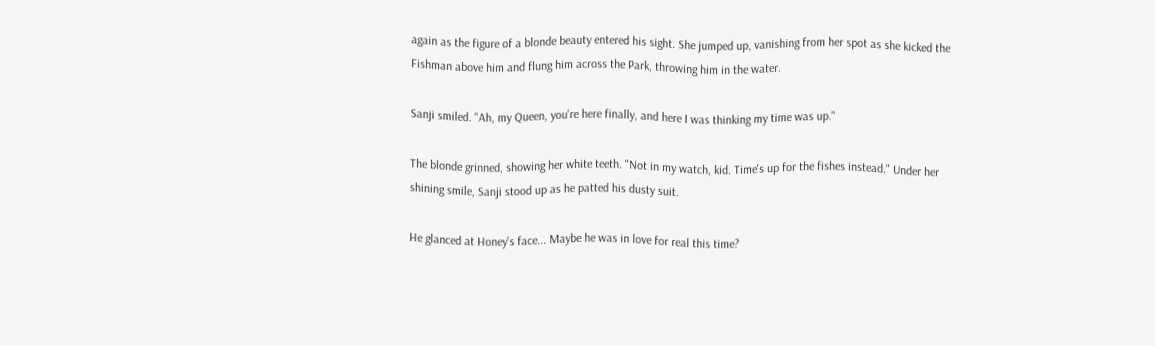again as the figure of a blonde beauty entered his sight. She jumped up, vanishing from her spot as she kicked the Fishman above him and flung him across the Park, throwing him in the water.

Sanji smiled. "Ah, my Queen, you're here finally, and here I was thinking my time was up."

The blonde grinned, showing her white teeth. "Not in my watch, kid. Time's up for the fishes instead." Under her shining smile, Sanji stood up as he patted his dusty suit.

He glanced at Honey's face... Maybe he was in love for real this time?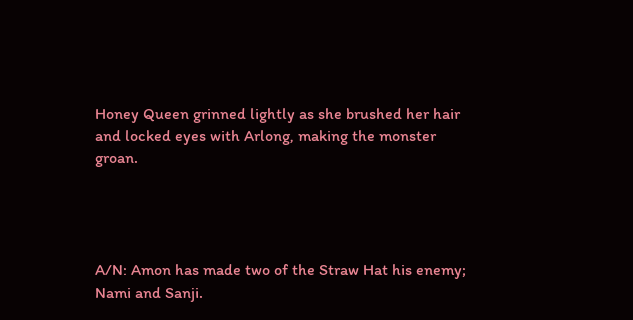Honey Queen grinned lightly as she brushed her hair and locked eyes with Arlong, making the monster groan.




A/N: Amon has made two of the Straw Hat his enemy; Nami and Sanji.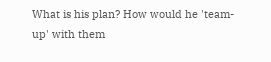What is his plan? How would he 'team-up' with them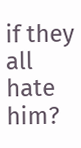if they all hate him?